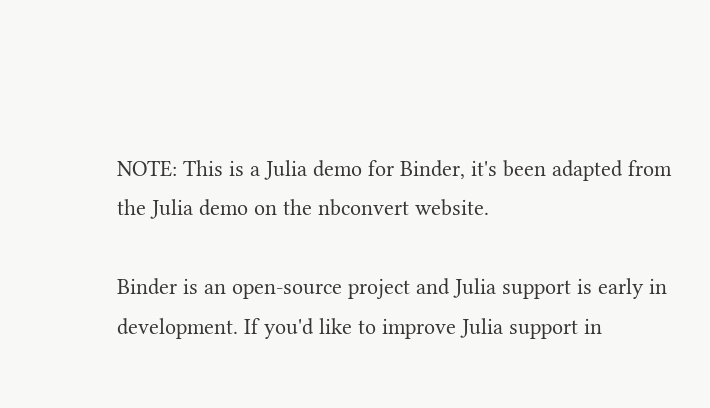NOTE: This is a Julia demo for Binder, it's been adapted from the Julia demo on the nbconvert website.

Binder is an open-source project and Julia support is early in development. If you'd like to improve Julia support in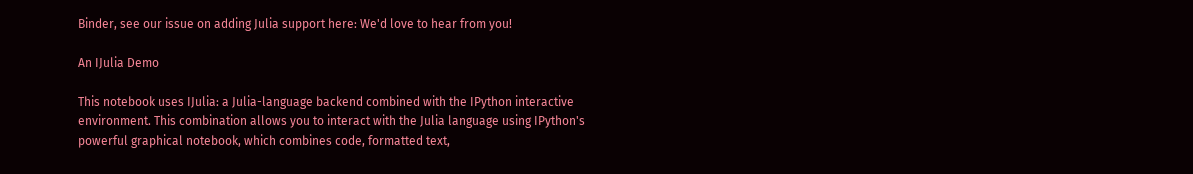Binder, see our issue on adding Julia support here: We'd love to hear from you!

An IJulia Demo

This notebook uses IJulia: a Julia-language backend combined with the IPython interactive environment. This combination allows you to interact with the Julia language using IPython's powerful graphical notebook, which combines code, formatted text,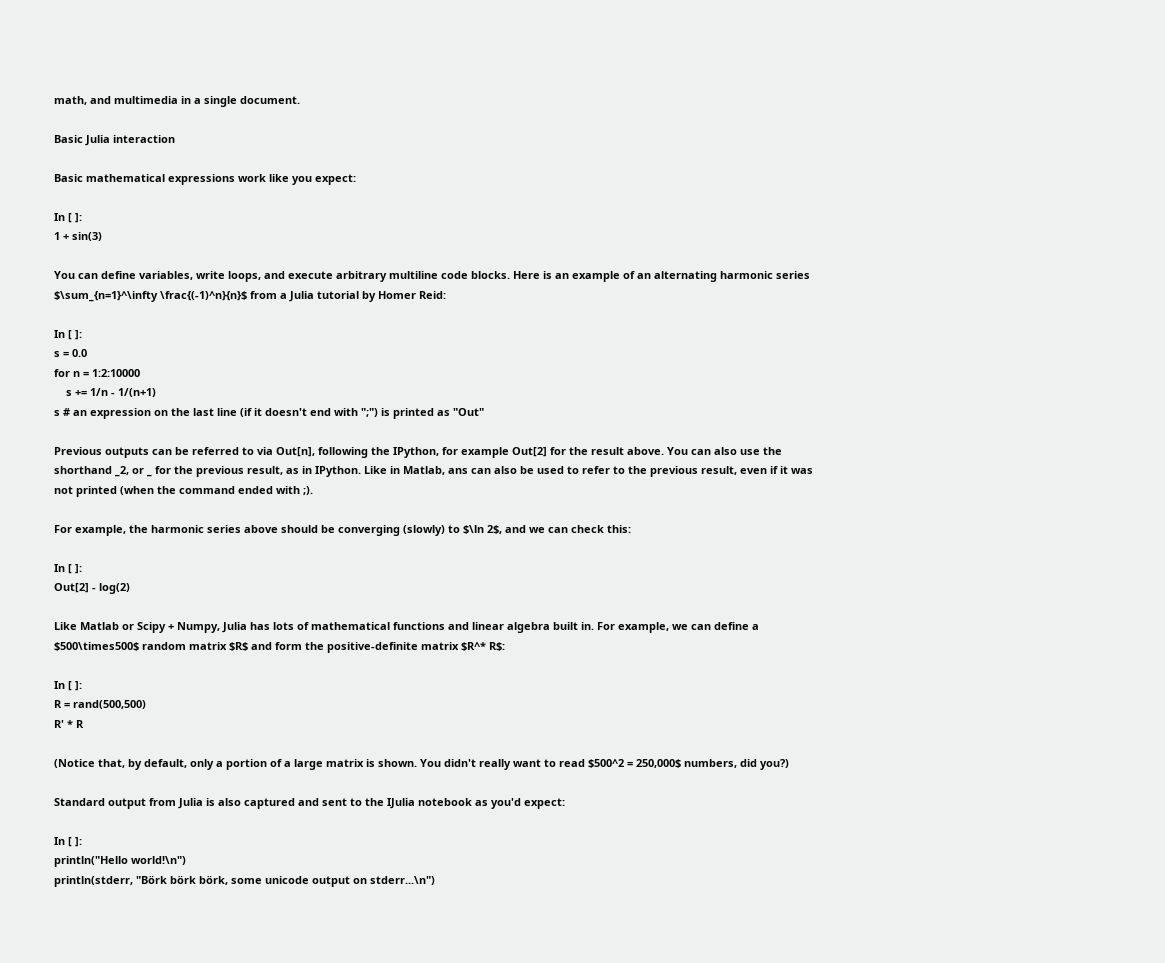math, and multimedia in a single document.

Basic Julia interaction

Basic mathematical expressions work like you expect:

In [ ]:
1 + sin(3)

You can define variables, write loops, and execute arbitrary multiline code blocks. Here is an example of an alternating harmonic series $\sum_{n=1}^\infty \frac{(-1)^n}{n}$ from a Julia tutorial by Homer Reid:

In [ ]:
s = 0.0
for n = 1:2:10000
    s += 1/n - 1/(n+1)
s # an expression on the last line (if it doesn't end with ";") is printed as "Out"

Previous outputs can be referred to via Out[n], following the IPython, for example Out[2] for the result above. You can also use the shorthand _2, or _ for the previous result, as in IPython. Like in Matlab, ans can also be used to refer to the previous result, even if it was not printed (when the command ended with ;).

For example, the harmonic series above should be converging (slowly) to $\ln 2$, and we can check this:

In [ ]:
Out[2] - log(2)

Like Matlab or Scipy + Numpy, Julia has lots of mathematical functions and linear algebra built in. For example, we can define a $500\times500$ random matrix $R$ and form the positive-definite matrix $R^* R$:

In [ ]:
R = rand(500,500)
R' * R

(Notice that, by default, only a portion of a large matrix is shown. You didn't really want to read $500^2 = 250,000$ numbers, did you?)

Standard output from Julia is also captured and sent to the IJulia notebook as you'd expect:

In [ ]:
println("Hello world!\n")
println(stderr, "Börk börk börk, some unicode output on stderr...\n")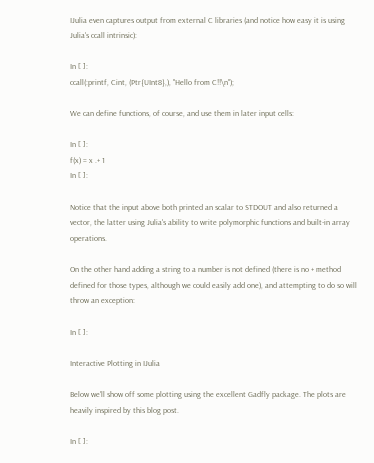IJulia even captures output from external C libraries (and notice how easy it is using Julia's ccall intrinsic):

In [ ]:
ccall(:printf, Cint, (Ptr{UInt8},), "Hello from C!!\n");

We can define functions, of course, and use them in later input cells:

In [ ]:
f(x) = x .+ 1
In [ ]:

Notice that the input above both printed an scalar to STDOUT and also returned a vector, the latter using Julia's ability to write polymorphic functions and built-in array operations.

On the other hand adding a string to a number is not defined (there is no + method defined for those types, although we could easily add one), and attempting to do so will throw an exception:

In [ ]:

Interactive Plotting in IJulia

Below we'll show off some plotting using the excellent Gadfly package. The plots are heavily inspired by this blog post.

In [ ]: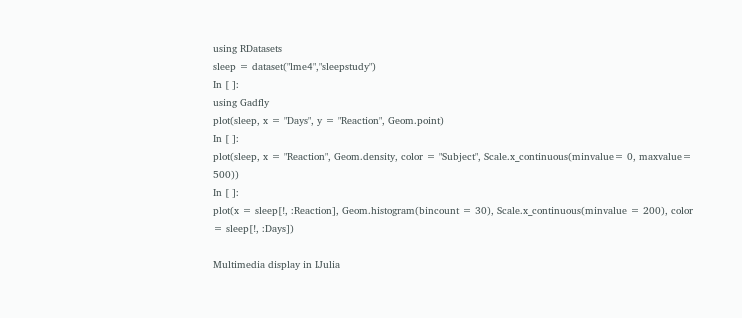using RDatasets
sleep = dataset("lme4","sleepstudy")
In [ ]:
using Gadfly
plot(sleep, x = "Days", y = "Reaction", Geom.point)
In [ ]:
plot(sleep, x = "Reaction", Geom.density, color = "Subject", Scale.x_continuous(minvalue= 0, maxvalue= 500))
In [ ]:
plot(x = sleep[!, :Reaction], Geom.histogram(bincount = 30), Scale.x_continuous(minvalue = 200), color = sleep[!, :Days])

Multimedia display in IJulia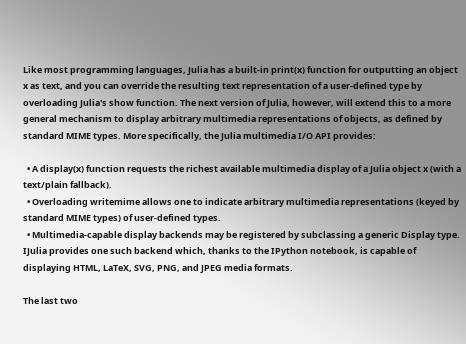Like most programming languages, Julia has a built-in print(x) function for outputting an object x as text, and you can override the resulting text representation of a user-defined type by overloading Julia's show function. The next version of Julia, however, will extend this to a more general mechanism to display arbitrary multimedia representations of objects, as defined by standard MIME types. More specifically, the Julia multimedia I/O API provides:

  • A display(x) function requests the richest available multimedia display of a Julia object x (with a text/plain fallback).
  • Overloading writemime allows one to indicate arbitrary multimedia representations (keyed by standard MIME types) of user-defined types.
  • Multimedia-capable display backends may be registered by subclassing a generic Display type. IJulia provides one such backend which, thanks to the IPython notebook, is capable of displaying HTML, LaTeX, SVG, PNG, and JPEG media formats.

The last two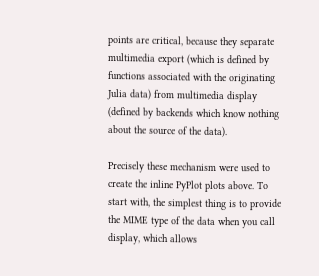points are critical, because they separate multimedia export (which is defined by functions associated with the originating Julia data) from multimedia display (defined by backends which know nothing about the source of the data).

Precisely these mechanism were used to create the inline PyPlot plots above. To start with, the simplest thing is to provide the MIME type of the data when you call display, which allows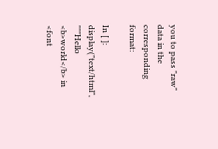you to pass "raw" data in the corresponding format:

In [ ]:
display("text/html", """Hello <b>world</b> in <font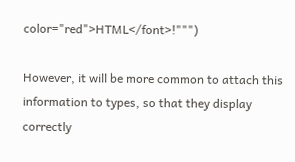color="red">HTML</font>!""")

However, it will be more common to attach this information to types, so that they display correctly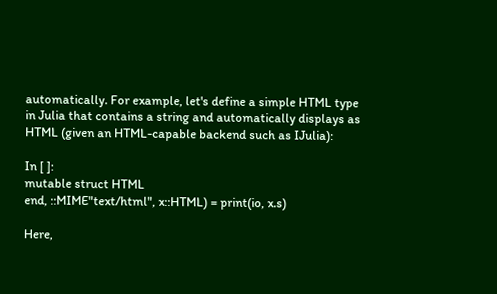automatically. For example, let's define a simple HTML type in Julia that contains a string and automatically displays as HTML (given an HTML-capable backend such as IJulia):

In [ ]:
mutable struct HTML
end, ::MIME"text/html", x::HTML) = print(io, x.s)

Here,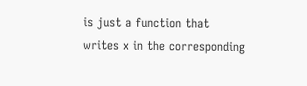is just a function that writes x in the corresponding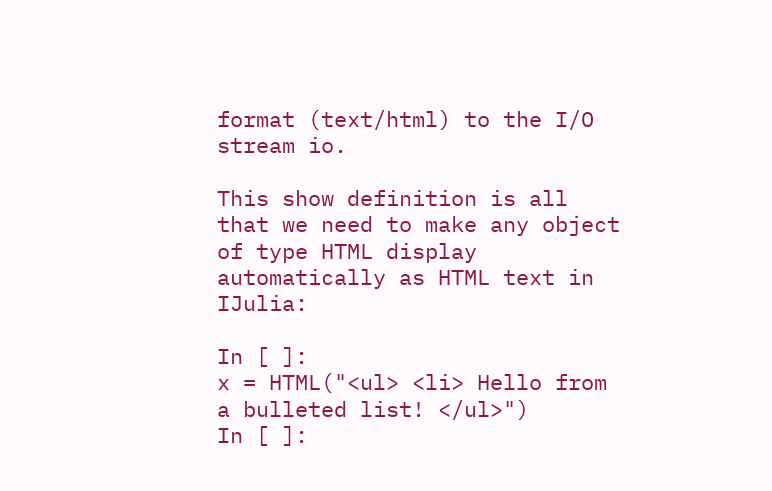format (text/html) to the I/O stream io.

This show definition is all that we need to make any object of type HTML display automatically as HTML text in IJulia:

In [ ]:
x = HTML("<ul> <li> Hello from a bulleted list! </ul>")
In [ ]: